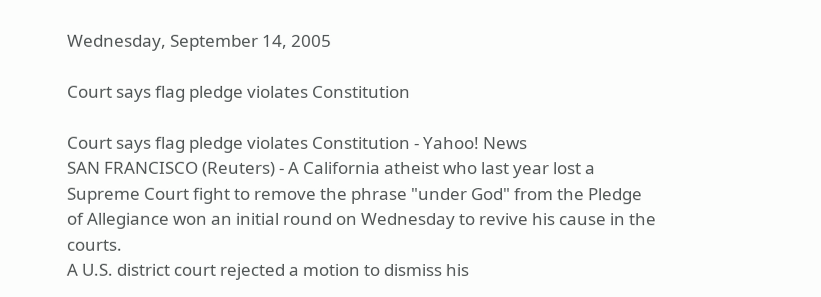Wednesday, September 14, 2005

Court says flag pledge violates Constitution

Court says flag pledge violates Constitution - Yahoo! News
SAN FRANCISCO (Reuters) - A California atheist who last year lost a Supreme Court fight to remove the phrase "under God" from the Pledge of Allegiance won an initial round on Wednesday to revive his cause in the courts.
A U.S. district court rejected a motion to dismiss his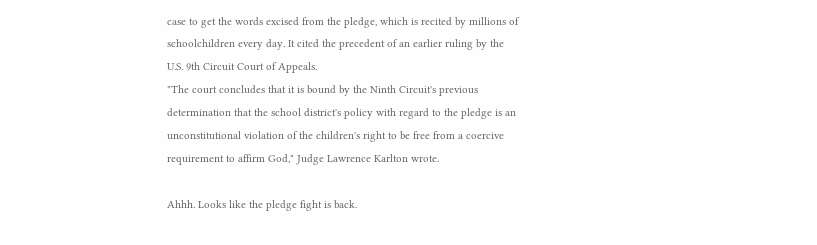case to get the words excised from the pledge, which is recited by millions of schoolchildren every day. It cited the precedent of an earlier ruling by the U.S. 9th Circuit Court of Appeals.
"The court concludes that it is bound by the Ninth Circuit's previous determination that the school district's policy with regard to the pledge is an unconstitutional violation of the children's right to be free from a coercive requirement to affirm God," Judge Lawrence Karlton wrote.

Ahhh. Looks like the pledge fight is back.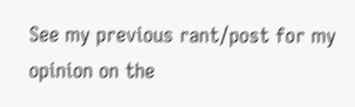See my previous rant/post for my opinion on the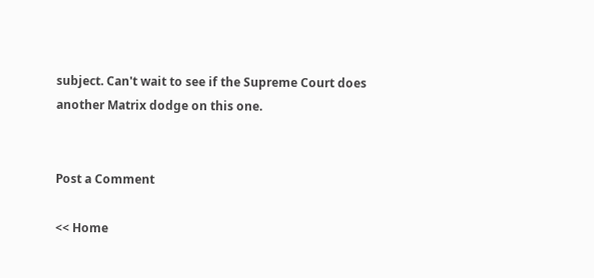subject. Can't wait to see if the Supreme Court does another Matrix dodge on this one.


Post a Comment

<< Home